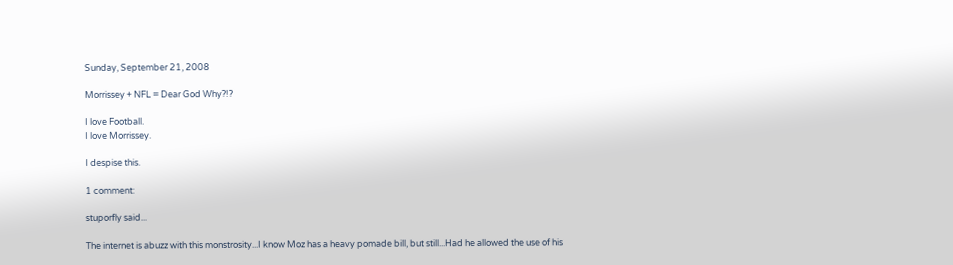Sunday, September 21, 2008

Morrissey + NFL = Dear God Why?!?

I love Football.
I love Morrissey.

I despise this.

1 comment:

stuporfly said...

The internet is abuzz with this monstrosity...I know Moz has a heavy pomade bill, but still...Had he allowed the use of his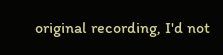original recording, I'd not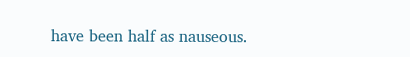have been half as nauseous.